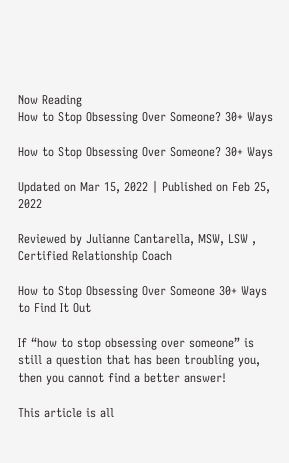Now Reading
How to Stop Obsessing Over Someone? 30+ Ways

How to Stop Obsessing Over Someone? 30+ Ways

Updated on Mar 15, 2022 | Published on Feb 25, 2022

Reviewed by Julianne Cantarella, MSW, LSW , Certified Relationship Coach

How to Stop Obsessing Over Someone 30+ Ways to Find It Out

If “how to stop obsessing over someone” is still a question that has been troubling you, then you cannot find a better answer!

This article is all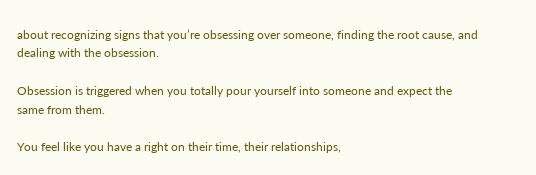about recognizing signs that you’re obsessing over someone, finding the root cause, and dealing with the obsession.

Obsession is triggered when you totally pour yourself into someone and expect the same from them.

You feel like you have a right on their time, their relationships,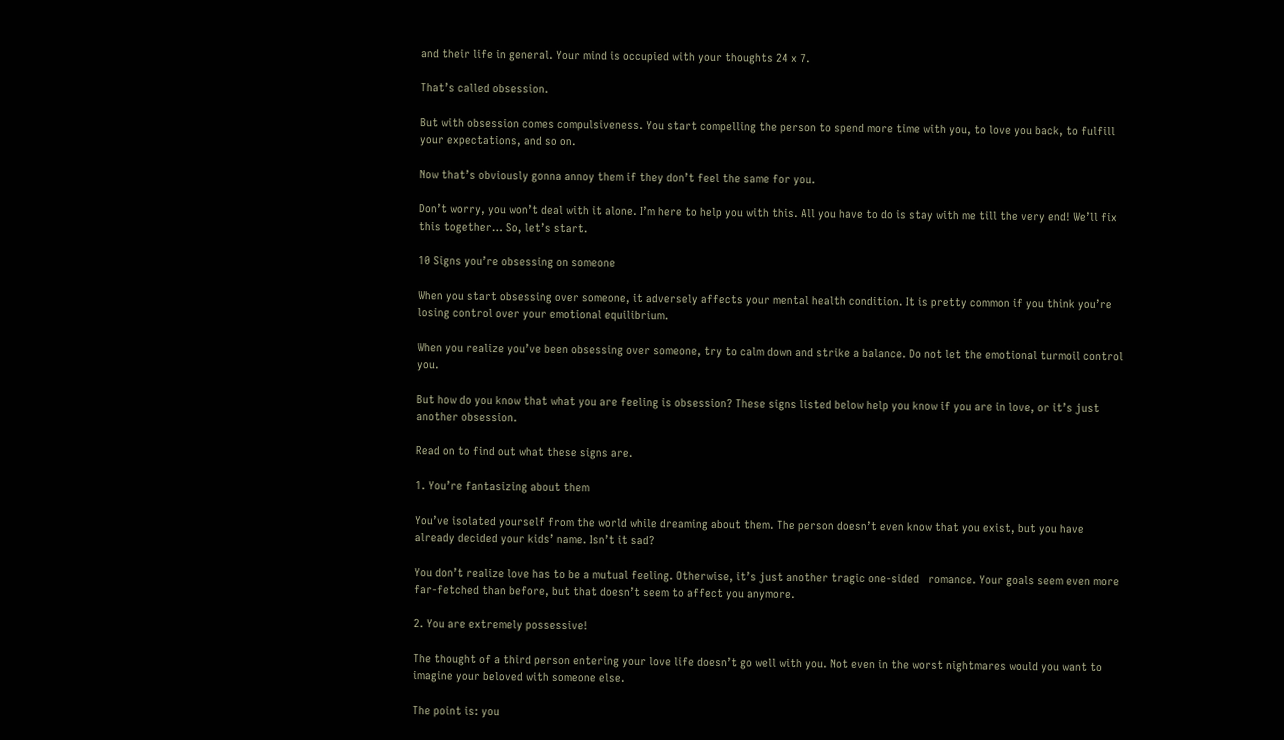and their life in general. Your mind is occupied with your thoughts 24 x 7.

That’s called obsession.

But with obsession comes compulsiveness. You start compelling the person to spend more time with you, to love you back, to fulfill your expectations, and so on.

Now that’s obviously gonna annoy them if they don’t feel the same for you.

Don’t worry, you won’t deal with it alone. I’m here to help you with this. All you have to do is stay with me till the very end! We’ll fix this together… So, let’s start.

10 Signs you’re obsessing on someone

When you start obsessing over someone, it adversely affects your mental health condition. It is pretty common if you think you’re losing control over your emotional equilibrium.

When you realize you’ve been obsessing over someone, try to calm down and strike a balance. Do not let the emotional turmoil control you.

But how do you know that what you are feeling is obsession? These signs listed below help you know if you are in love, or it’s just another obsession.

Read on to find out what these signs are.

1. You’re fantasizing about them

You’ve isolated yourself from the world while dreaming about them. The person doesn’t even know that you exist, but you have already decided your kids’ name. Isn’t it sad?

You don’t realize love has to be a mutual feeling. Otherwise, it’s just another tragic one-sided   romance. Your goals seem even more far-fetched than before, but that doesn’t seem to affect you anymore.

2. You are extremely possessive!

The thought of a third person entering your love life doesn’t go well with you. Not even in the worst nightmares would you want to imagine your beloved with someone else.

The point is: you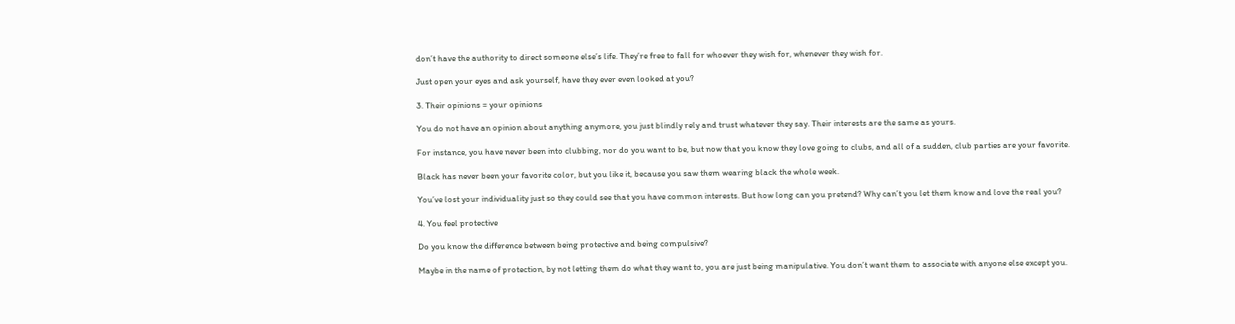don’t have the authority to direct someone else’s life. They’re free to fall for whoever they wish for, whenever they wish for.

Just open your eyes and ask yourself, have they ever even looked at you?

3. Their opinions = your opinions

You do not have an opinion about anything anymore, you just blindly rely and trust whatever they say. Their interests are the same as yours.

For instance, you have never been into clubbing, nor do you want to be, but now that you know they love going to clubs, and all of a sudden, club parties are your favorite.

Black has never been your favorite color, but you like it, because you saw them wearing black the whole week.

You’ve lost your individuality just so they could see that you have common interests. But how long can you pretend? Why can’t you let them know and love the real you?

4. You feel protective

Do you know the difference between being protective and being compulsive?

Maybe in the name of protection, by not letting them do what they want to, you are just being manipulative. You don’t want them to associate with anyone else except you.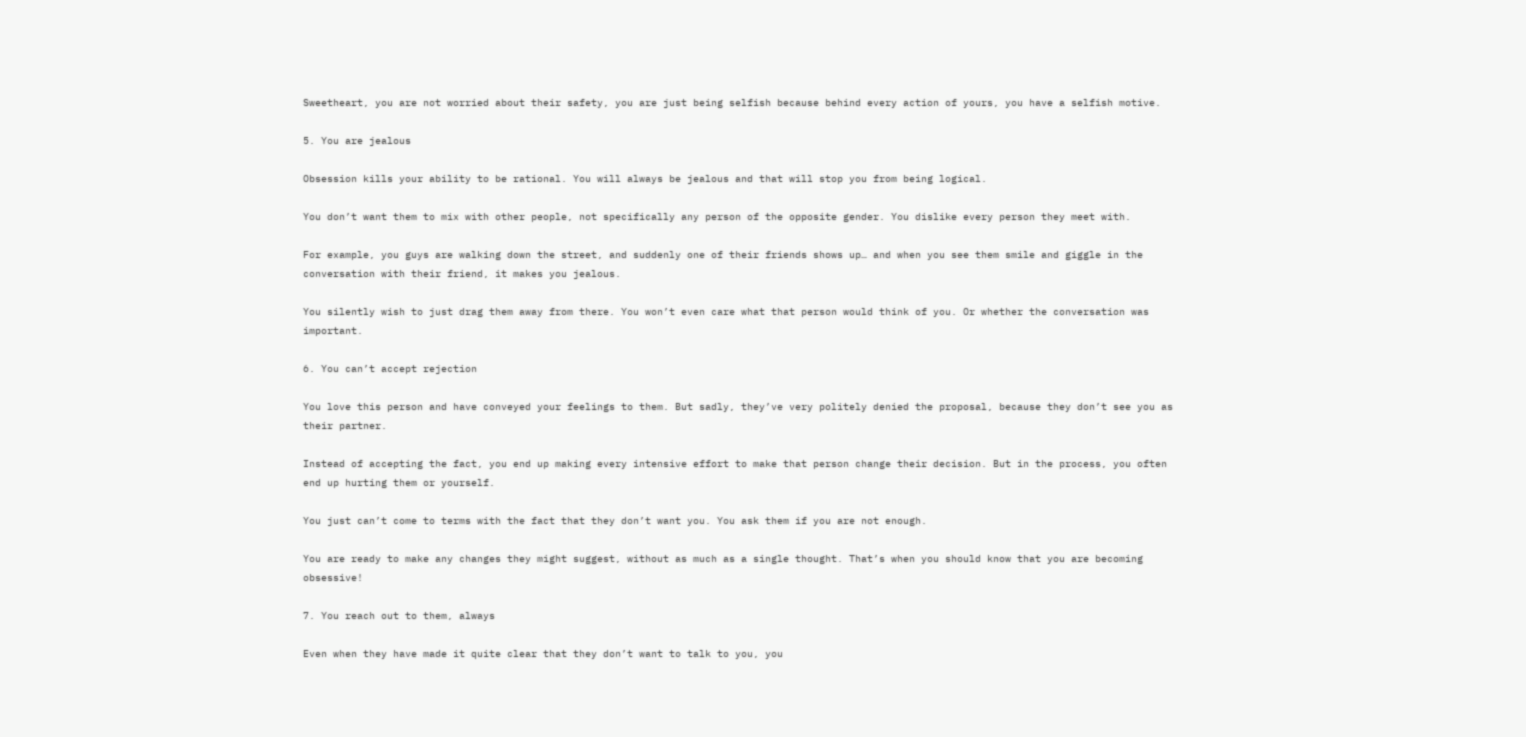Sweetheart, you are not worried about their safety, you are just being selfish because behind every action of yours, you have a selfish motive.

5. You are jealous

Obsession kills your ability to be rational. You will always be jealous and that will stop you from being logical.

You don’t want them to mix with other people, not specifically any person of the opposite gender. You dislike every person they meet with.

For example, you guys are walking down the street, and suddenly one of their friends shows up… and when you see them smile and giggle in the conversation with their friend, it makes you jealous.

You silently wish to just drag them away from there. You won’t even care what that person would think of you. Or whether the conversation was important.

6. You can’t accept rejection

You love this person and have conveyed your feelings to them. But sadly, they’ve very politely denied the proposal, because they don’t see you as their partner.

Instead of accepting the fact, you end up making every intensive effort to make that person change their decision. But in the process, you often end up hurting them or yourself.

You just can’t come to terms with the fact that they don’t want you. You ask them if you are not enough.

You are ready to make any changes they might suggest, without as much as a single thought. That’s when you should know that you are becoming obsessive!

7. You reach out to them, always

Even when they have made it quite clear that they don’t want to talk to you, you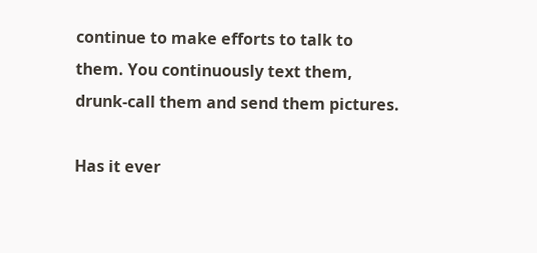continue to make efforts to talk to them. You continuously text them, drunk-call them and send them pictures.

Has it ever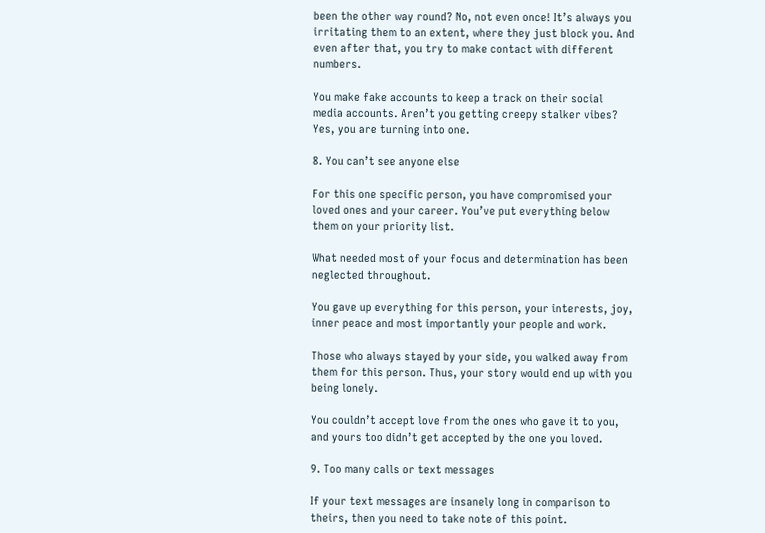been the other way round? No, not even once! It’s always you irritating them to an extent, where they just block you. And even after that, you try to make contact with different numbers.

You make fake accounts to keep a track on their social media accounts. Aren’t you getting creepy stalker vibes? Yes, you are turning into one.

8. You can’t see anyone else

For this one specific person, you have compromised your loved ones and your career. You’ve put everything below them on your priority list.

What needed most of your focus and determination has been neglected throughout.

You gave up everything for this person, your interests, joy, inner peace and most importantly your people and work.

Those who always stayed by your side, you walked away from them for this person. Thus, your story would end up with you being lonely.

You couldn’t accept love from the ones who gave it to you, and yours too didn’t get accepted by the one you loved.

9. Too many calls or text messages

If your text messages are insanely long in comparison to theirs, then you need to take note of this point.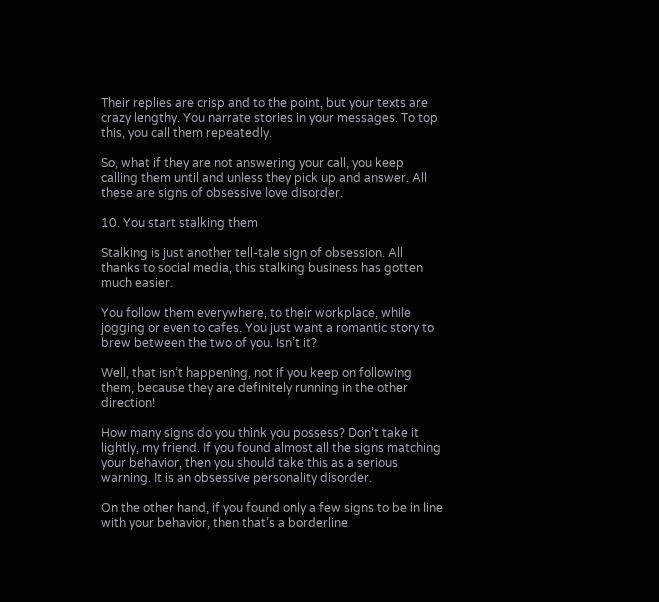Their replies are crisp and to the point, but your texts are crazy lengthy. You narrate stories in your messages. To top this, you call them repeatedly.

So, what if they are not answering your call, you keep calling them until and unless they pick up and answer. All these are signs of obsessive love disorder.

10. You start stalking them

Stalking is just another tell-tale sign of obsession. All thanks to social media, this stalking business has gotten much easier.

You follow them everywhere, to their workplace, while jogging or even to cafes. You just want a romantic story to brew between the two of you. Isn’t it?

Well, that isn’t happening, not if you keep on following them, because they are definitely running in the other direction!

How many signs do you think you possess? Don’t take it lightly, my friend. If you found almost all the signs matching your behavior, then you should take this as a serious warning. It is an obsessive personality disorder.

On the other hand, if you found only a few signs to be in line with your behavior, then that’s a borderline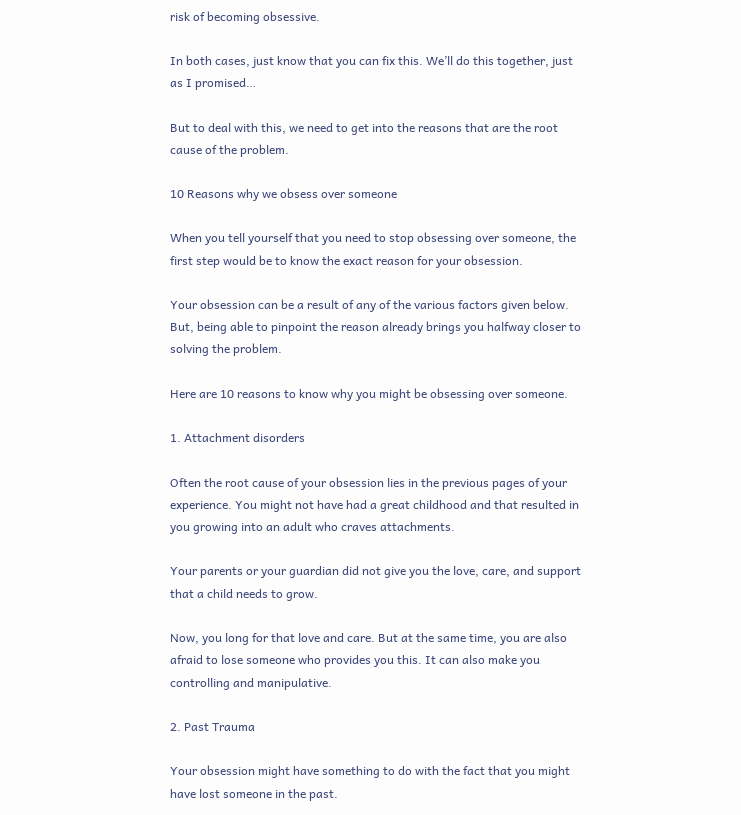risk of becoming obsessive.

In both cases, just know that you can fix this. We’ll do this together, just as I promised…

But to deal with this, we need to get into the reasons that are the root cause of the problem.

10 Reasons why we obsess over someone

When you tell yourself that you need to stop obsessing over someone, the first step would be to know the exact reason for your obsession.

Your obsession can be a result of any of the various factors given below. But, being able to pinpoint the reason already brings you halfway closer to solving the problem.

Here are 10 reasons to know why you might be obsessing over someone.

1. Attachment disorders

Often the root cause of your obsession lies in the previous pages of your experience. You might not have had a great childhood and that resulted in you growing into an adult who craves attachments.

Your parents or your guardian did not give you the love, care, and support that a child needs to grow.

Now, you long for that love and care. But at the same time, you are also afraid to lose someone who provides you this. It can also make you controlling and manipulative.

2. Past Trauma

Your obsession might have something to do with the fact that you might have lost someone in the past.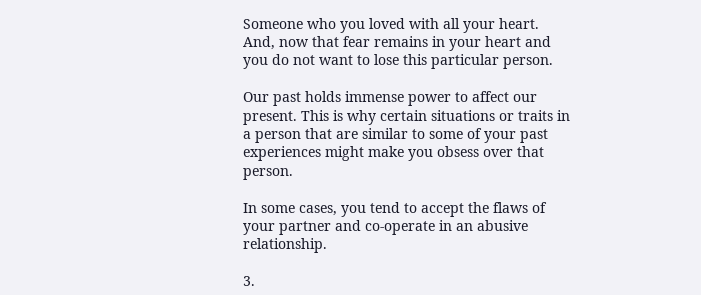Someone who you loved with all your heart. And, now that fear remains in your heart and you do not want to lose this particular person.

Our past holds immense power to affect our present. This is why certain situations or traits in a person that are similar to some of your past experiences might make you obsess over that person.

In some cases, you tend to accept the flaws of your partner and co-operate in an abusive relationship.

3.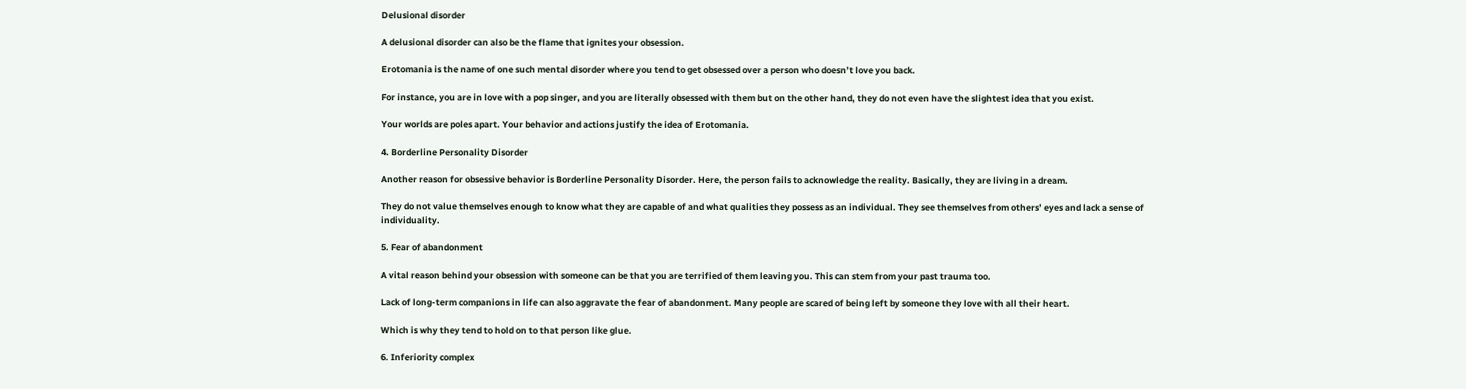Delusional disorder

A delusional disorder can also be the flame that ignites your obsession.

Erotomania is the name of one such mental disorder where you tend to get obsessed over a person who doesn’t love you back.

For instance, you are in love with a pop singer, and you are literally obsessed with them but on the other hand, they do not even have the slightest idea that you exist.

Your worlds are poles apart. Your behavior and actions justify the idea of Erotomania.

4. Borderline Personality Disorder

Another reason for obsessive behavior is Borderline Personality Disorder. Here, the person fails to acknowledge the reality. Basically, they are living in a dream.

They do not value themselves enough to know what they are capable of and what qualities they possess as an individual. They see themselves from others’ eyes and lack a sense of individuality.

5. Fear of abandonment

A vital reason behind your obsession with someone can be that you are terrified of them leaving you. This can stem from your past trauma too.

Lack of long-term companions in life can also aggravate the fear of abandonment. Many people are scared of being left by someone they love with all their heart.

Which is why they tend to hold on to that person like glue.

6. Inferiority complex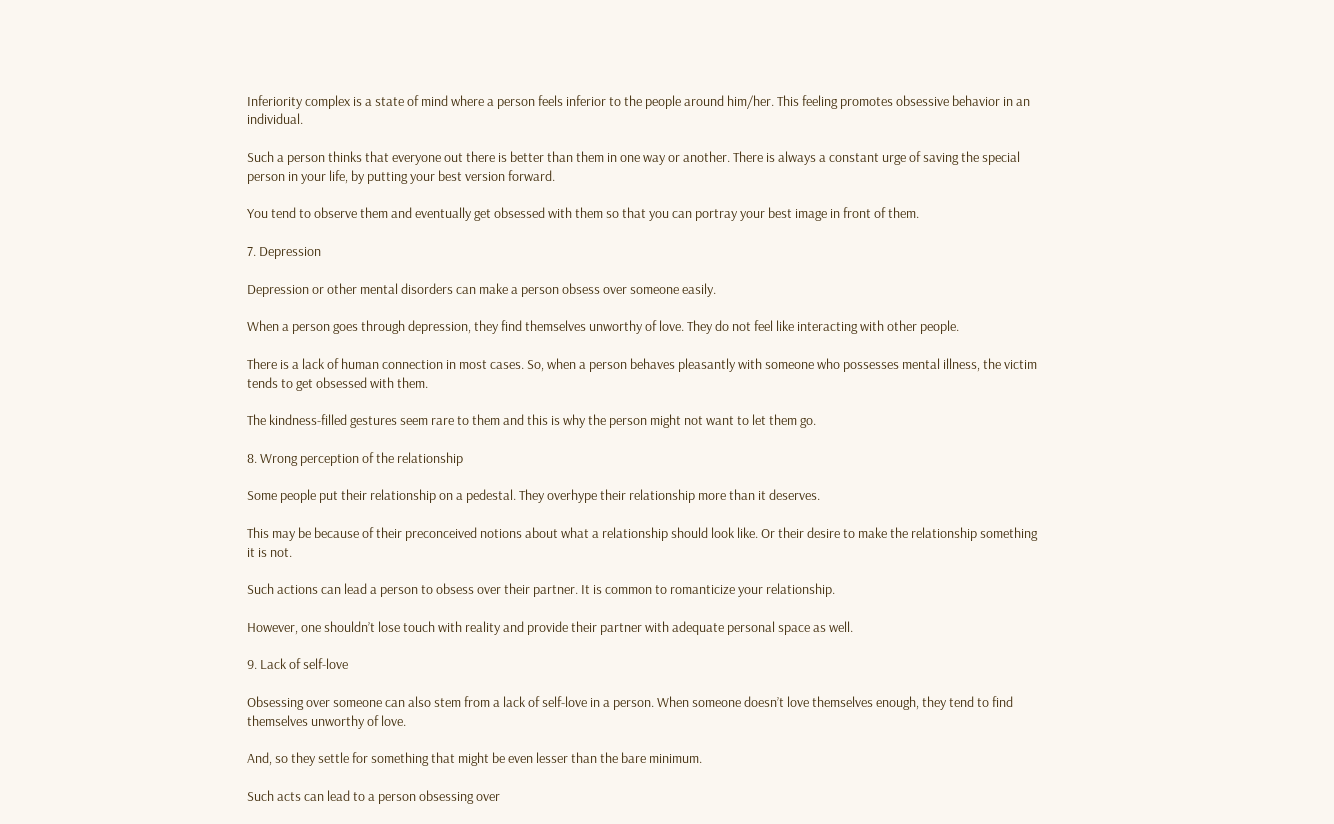Inferiority complex is a state of mind where a person feels inferior to the people around him/her. This feeling promotes obsessive behavior in an individual.

Such a person thinks that everyone out there is better than them in one way or another. There is always a constant urge of saving the special person in your life, by putting your best version forward.

You tend to observe them and eventually get obsessed with them so that you can portray your best image in front of them.

7. Depression

Depression or other mental disorders can make a person obsess over someone easily.

When a person goes through depression, they find themselves unworthy of love. They do not feel like interacting with other people.

There is a lack of human connection in most cases. So, when a person behaves pleasantly with someone who possesses mental illness, the victim tends to get obsessed with them.

The kindness-filled gestures seem rare to them and this is why the person might not want to let them go.

8. Wrong perception of the relationship

Some people put their relationship on a pedestal. They overhype their relationship more than it deserves.

This may be because of their preconceived notions about what a relationship should look like. Or their desire to make the relationship something it is not.

Such actions can lead a person to obsess over their partner. It is common to romanticize your relationship.

However, one shouldn’t lose touch with reality and provide their partner with adequate personal space as well.

9. Lack of self-love

Obsessing over someone can also stem from a lack of self-love in a person. When someone doesn’t love themselves enough, they tend to find themselves unworthy of love.

And, so they settle for something that might be even lesser than the bare minimum.

Such acts can lead to a person obsessing over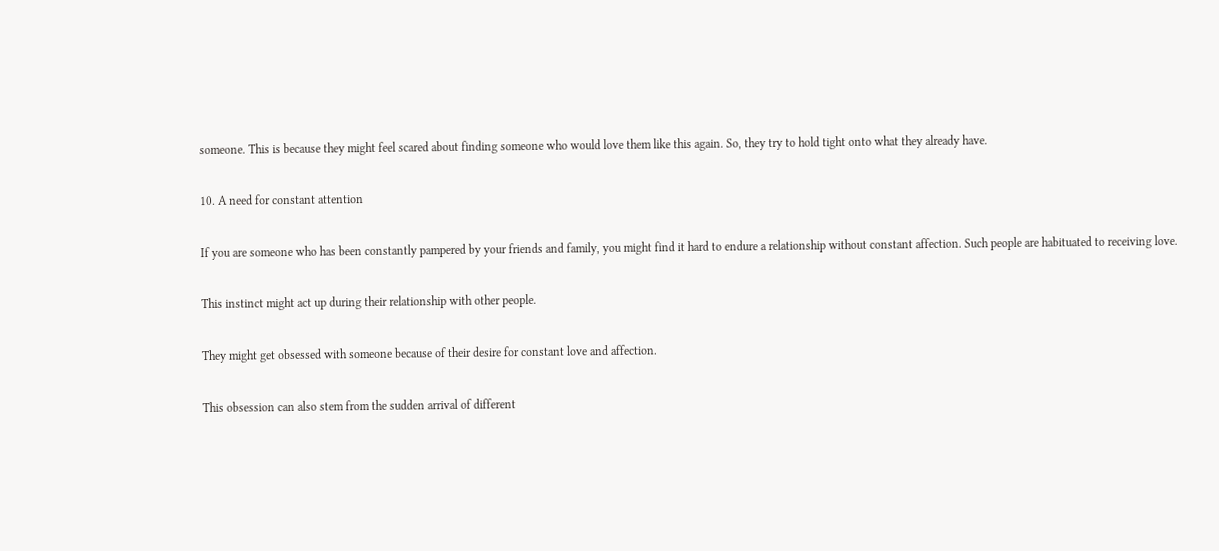someone. This is because they might feel scared about finding someone who would love them like this again. So, they try to hold tight onto what they already have.

10. A need for constant attention

If you are someone who has been constantly pampered by your friends and family, you might find it hard to endure a relationship without constant affection. Such people are habituated to receiving love.

This instinct might act up during their relationship with other people.

They might get obsessed with someone because of their desire for constant love and affection.

This obsession can also stem from the sudden arrival of different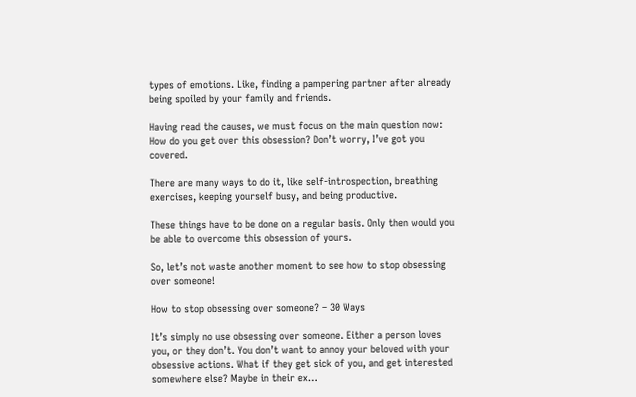types of emotions. Like, finding a pampering partner after already being spoiled by your family and friends.

Having read the causes, we must focus on the main question now: How do you get over this obsession? Don’t worry, I’ve got you covered.

There are many ways to do it, like self-introspection, breathing exercises, keeping yourself busy, and being productive.

These things have to be done on a regular basis. Only then would you be able to overcome this obsession of yours.

So, let’s not waste another moment to see how to stop obsessing over someone!

How to stop obsessing over someone? – 30 Ways

It’s simply no use obsessing over someone. Either a person loves you, or they don’t. You don’t want to annoy your beloved with your obsessive actions. What if they get sick of you, and get interested somewhere else? Maybe in their ex…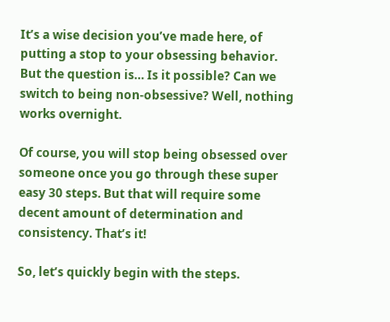It’s a wise decision you’ve made here, of putting a stop to your obsessing behavior. But the question is… Is it possible? Can we switch to being non-obsessive? Well, nothing works overnight.

Of course, you will stop being obsessed over someone once you go through these super easy 30 steps. But that will require some decent amount of determination and consistency. That’s it!

So, let’s quickly begin with the steps.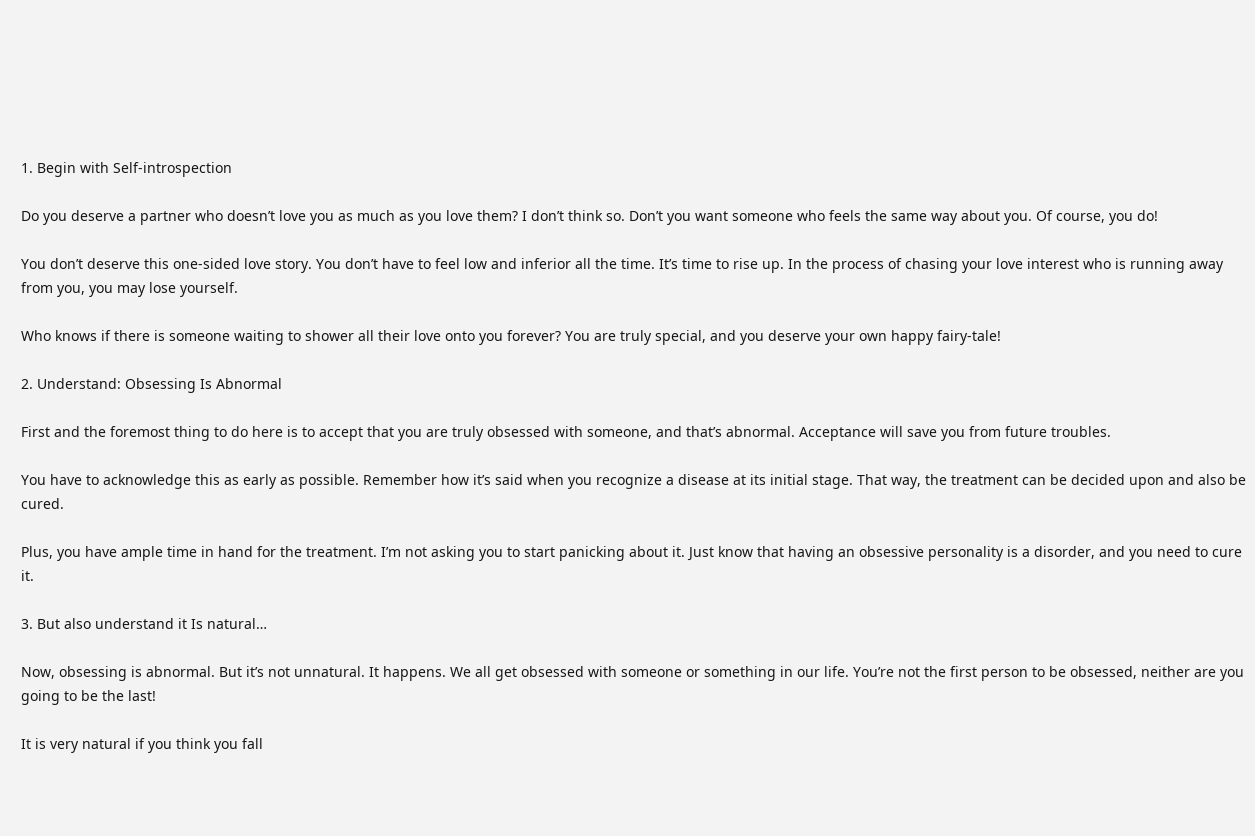1. Begin with Self-introspection

Do you deserve a partner who doesn’t love you as much as you love them? I don’t think so. Don’t you want someone who feels the same way about you. Of course, you do!

You don’t deserve this one-sided love story. You don’t have to feel low and inferior all the time. It’s time to rise up. In the process of chasing your love interest who is running away from you, you may lose yourself.

Who knows if there is someone waiting to shower all their love onto you forever? You are truly special, and you deserve your own happy fairy-tale!

2. Understand: Obsessing Is Abnormal

First and the foremost thing to do here is to accept that you are truly obsessed with someone, and that’s abnormal. Acceptance will save you from future troubles.

You have to acknowledge this as early as possible. Remember how it’s said when you recognize a disease at its initial stage. That way, the treatment can be decided upon and also be cured.

Plus, you have ample time in hand for the treatment. I’m not asking you to start panicking about it. Just know that having an obsessive personality is a disorder, and you need to cure it.

3. But also understand it Is natural…

Now, obsessing is abnormal. But it’s not unnatural. It happens. We all get obsessed with someone or something in our life. You’re not the first person to be obsessed, neither are you going to be the last!

It is very natural if you think you fall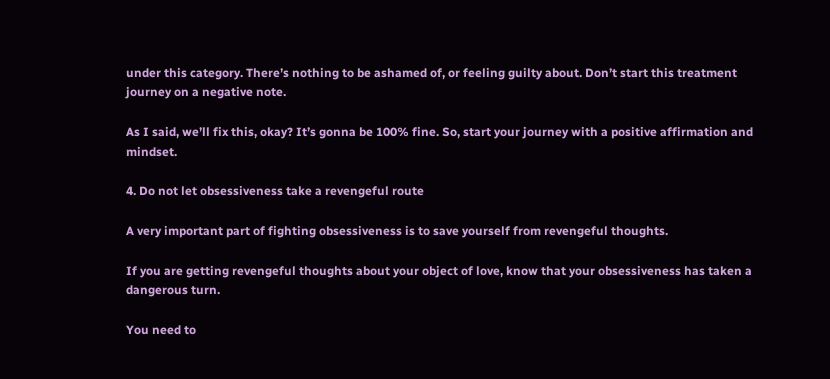under this category. There’s nothing to be ashamed of, or feeling guilty about. Don’t start this treatment journey on a negative note.

As I said, we’ll fix this, okay? It’s gonna be 100% fine. So, start your journey with a positive affirmation and mindset.

4. Do not let obsessiveness take a revengeful route

A very important part of fighting obsessiveness is to save yourself from revengeful thoughts.

If you are getting revengeful thoughts about your object of love, know that your obsessiveness has taken a dangerous turn.

You need to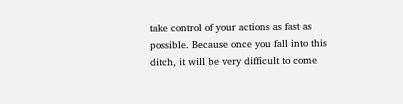take control of your actions as fast as possible. Because once you fall into this ditch, it will be very difficult to come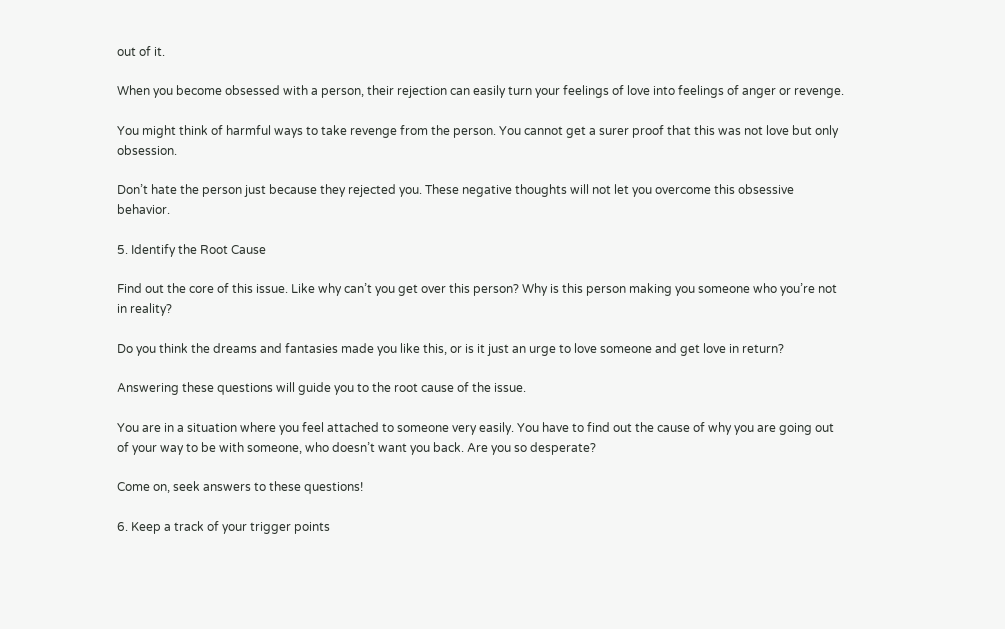out of it.

When you become obsessed with a person, their rejection can easily turn your feelings of love into feelings of anger or revenge.

You might think of harmful ways to take revenge from the person. You cannot get a surer proof that this was not love but only obsession.

Don’t hate the person just because they rejected you. These negative thoughts will not let you overcome this obsessive behavior.

5. Identify the Root Cause

Find out the core of this issue. Like why can’t you get over this person? Why is this person making you someone who you’re not in reality?

Do you think the dreams and fantasies made you like this, or is it just an urge to love someone and get love in return?

Answering these questions will guide you to the root cause of the issue.

You are in a situation where you feel attached to someone very easily. You have to find out the cause of why you are going out of your way to be with someone, who doesn’t want you back. Are you so desperate?

Come on, seek answers to these questions!

6. Keep a track of your trigger points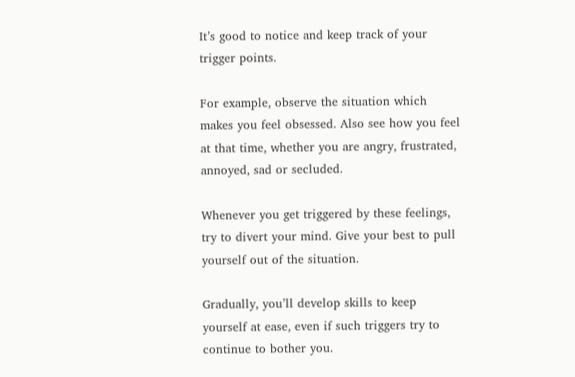It’s good to notice and keep track of your trigger points.

For example, observe the situation which makes you feel obsessed. Also see how you feel at that time, whether you are angry, frustrated, annoyed, sad or secluded.

Whenever you get triggered by these feelings, try to divert your mind. Give your best to pull yourself out of the situation.

Gradually, you’ll develop skills to keep yourself at ease, even if such triggers try to continue to bother you.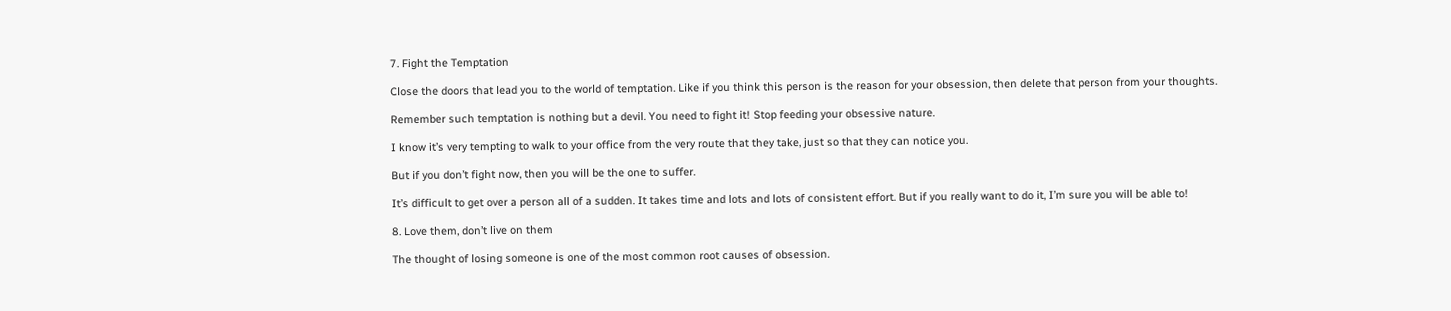7. Fight the Temptation

Close the doors that lead you to the world of temptation. Like if you think this person is the reason for your obsession, then delete that person from your thoughts.

Remember such temptation is nothing but a devil. You need to fight it! Stop feeding your obsessive nature.

I know it’s very tempting to walk to your office from the very route that they take, just so that they can notice you.

But if you don’t fight now, then you will be the one to suffer.

It’s difficult to get over a person all of a sudden. It takes time and lots and lots of consistent effort. But if you really want to do it, I’m sure you will be able to!

8. Love them, don’t live on them

The thought of losing someone is one of the most common root causes of obsession.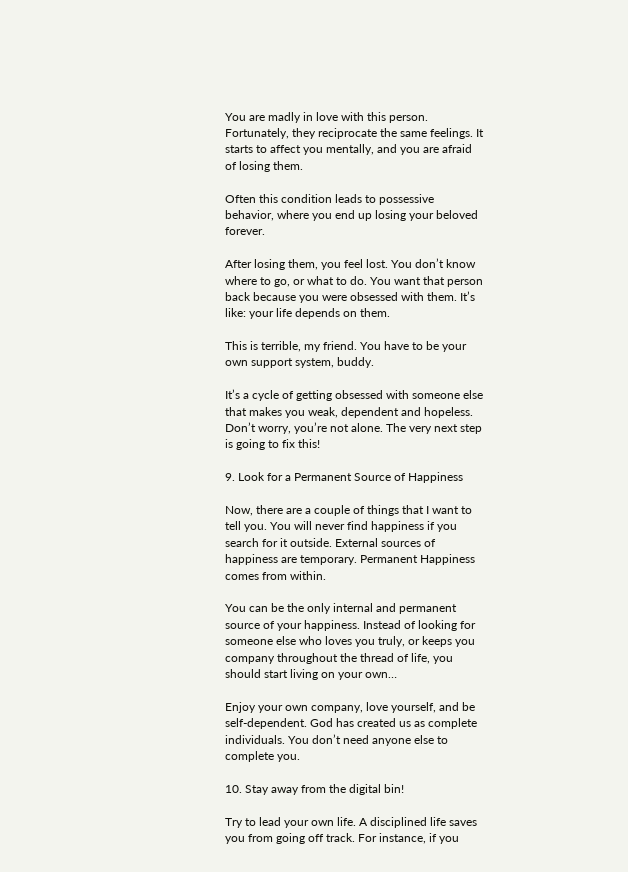You are madly in love with this person. Fortunately, they reciprocate the same feelings. It starts to affect you mentally, and you are afraid of losing them.

Often this condition leads to possessive behavior, where you end up losing your beloved forever.

After losing them, you feel lost. You don’t know where to go, or what to do. You want that person back because you were obsessed with them. It’s like: your life depends on them.

This is terrible, my friend. You have to be your own support system, buddy.

It’s a cycle of getting obsessed with someone else that makes you weak, dependent and hopeless. Don’t worry, you’re not alone. The very next step is going to fix this!

9. Look for a Permanent Source of Happiness

Now, there are a couple of things that I want to tell you. You will never find happiness if you search for it outside. External sources of happiness are temporary. Permanent Happiness comes from within.

You can be the only internal and permanent source of your happiness. Instead of looking for someone else who loves you truly, or keeps you company throughout the thread of life, you should start living on your own…

Enjoy your own company, love yourself, and be self-dependent. God has created us as complete individuals. You don’t need anyone else to complete you.

10. Stay away from the digital bin!

Try to lead your own life. A disciplined life saves you from going off track. For instance, if you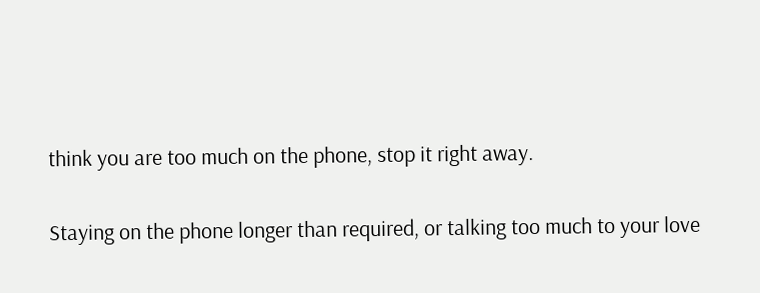think you are too much on the phone, stop it right away.

Staying on the phone longer than required, or talking too much to your love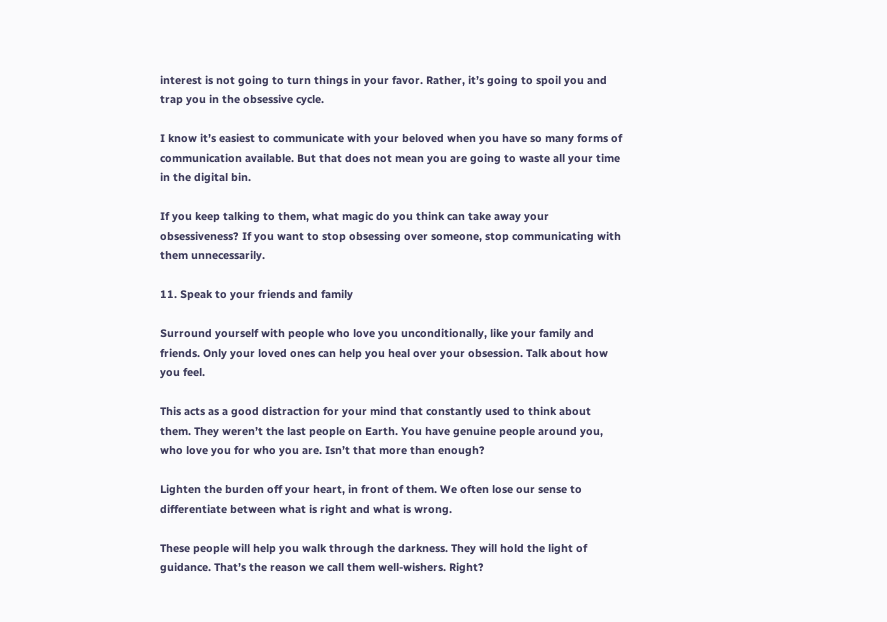interest is not going to turn things in your favor. Rather, it’s going to spoil you and trap you in the obsessive cycle.

I know it’s easiest to communicate with your beloved when you have so many forms of communication available. But that does not mean you are going to waste all your time in the digital bin.

If you keep talking to them, what magic do you think can take away your obsessiveness? If you want to stop obsessing over someone, stop communicating with them unnecessarily.

11. Speak to your friends and family

Surround yourself with people who love you unconditionally, like your family and friends. Only your loved ones can help you heal over your obsession. Talk about how you feel.

This acts as a good distraction for your mind that constantly used to think about them. They weren’t the last people on Earth. You have genuine people around you, who love you for who you are. Isn’t that more than enough?

Lighten the burden off your heart, in front of them. We often lose our sense to differentiate between what is right and what is wrong.

These people will help you walk through the darkness. They will hold the light of guidance. That’s the reason we call them well-wishers. Right?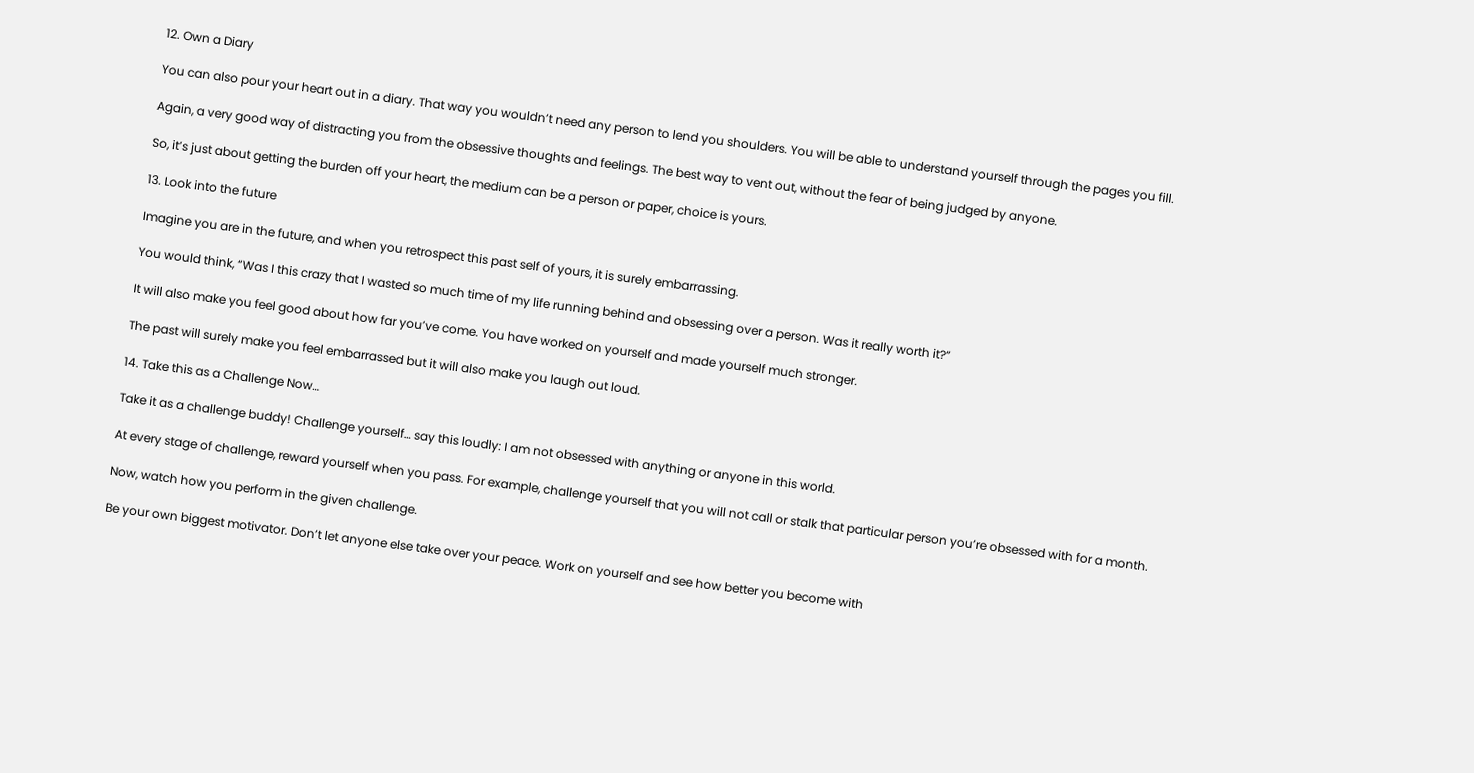12. Own a Diary

You can also pour your heart out in a diary. That way you wouldn’t need any person to lend you shoulders. You will be able to understand yourself through the pages you fill.

Again, a very good way of distracting you from the obsessive thoughts and feelings. The best way to vent out, without the fear of being judged by anyone.

So, it’s just about getting the burden off your heart, the medium can be a person or paper, choice is yours.

13. Look into the future

Imagine you are in the future, and when you retrospect this past self of yours, it is surely embarrassing.

You would think, “Was I this crazy that I wasted so much time of my life running behind and obsessing over a person. Was it really worth it?”

It will also make you feel good about how far you’ve come. You have worked on yourself and made yourself much stronger.

The past will surely make you feel embarrassed but it will also make you laugh out loud.

14. Take this as a Challenge Now…

Take it as a challenge buddy! Challenge yourself… say this loudly: I am not obsessed with anything or anyone in this world.

At every stage of challenge, reward yourself when you pass. For example, challenge yourself that you will not call or stalk that particular person you’re obsessed with for a month.

Now, watch how you perform in the given challenge.

Be your own biggest motivator. Don’t let anyone else take over your peace. Work on yourself and see how better you become with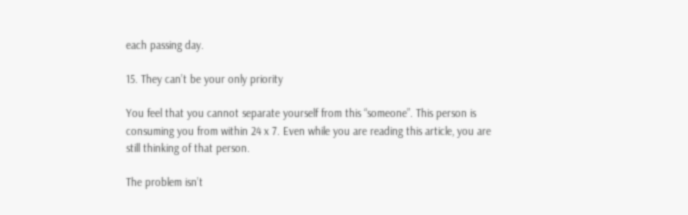each passing day.

15. They can’t be your only priority

You feel that you cannot separate yourself from this “someone”. This person is consuming you from within 24 x 7. Even while you are reading this article, you are still thinking of that person.

The problem isn’t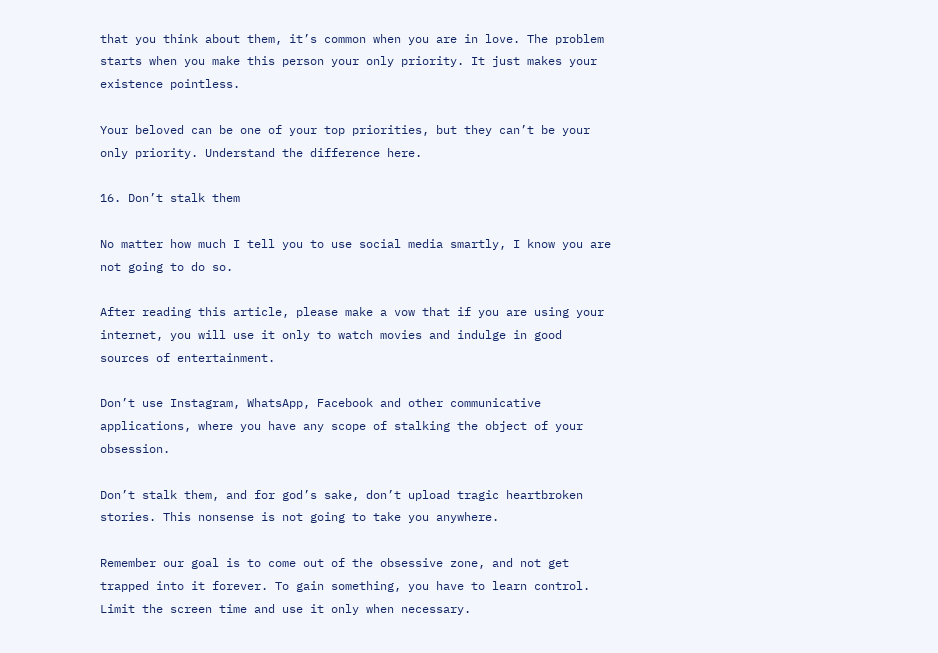that you think about them, it’s common when you are in love. The problem starts when you make this person your only priority. It just makes your existence pointless.

Your beloved can be one of your top priorities, but they can’t be your only priority. Understand the difference here.

16. Don’t stalk them

No matter how much I tell you to use social media smartly, I know you are not going to do so.

After reading this article, please make a vow that if you are using your internet, you will use it only to watch movies and indulge in good sources of entertainment.

Don’t use Instagram, WhatsApp, Facebook and other communicative applications, where you have any scope of stalking the object of your obsession.

Don’t stalk them, and for god’s sake, don’t upload tragic heartbroken stories. This nonsense is not going to take you anywhere.

Remember our goal is to come out of the obsessive zone, and not get trapped into it forever. To gain something, you have to learn control. Limit the screen time and use it only when necessary.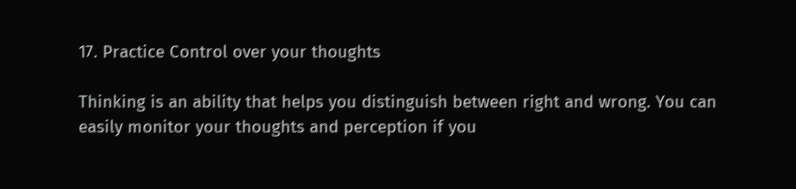17. Practice Control over your thoughts

Thinking is an ability that helps you distinguish between right and wrong. You can easily monitor your thoughts and perception if you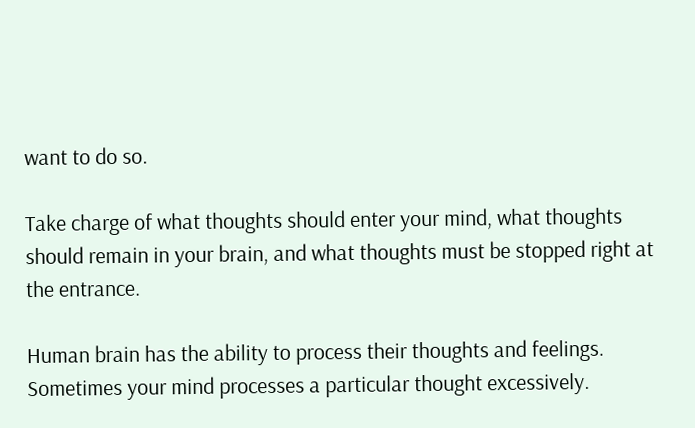want to do so.

Take charge of what thoughts should enter your mind, what thoughts should remain in your brain, and what thoughts must be stopped right at the entrance.

Human brain has the ability to process their thoughts and feelings. Sometimes your mind processes a particular thought excessively.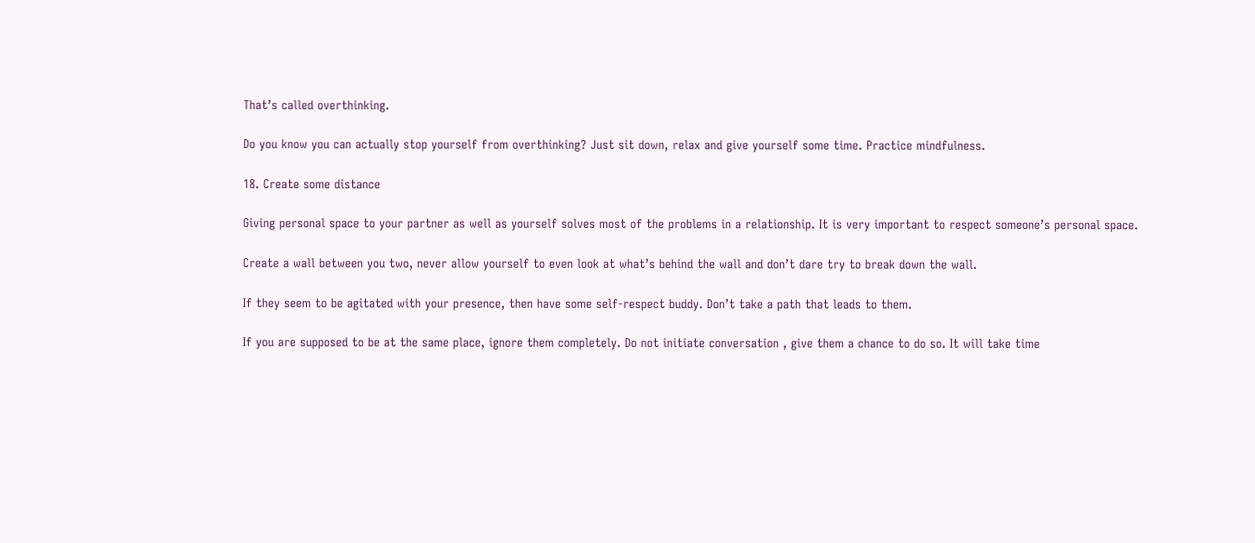That’s called overthinking.

Do you know you can actually stop yourself from overthinking? Just sit down, relax and give yourself some time. Practice mindfulness.

18. Create some distance

Giving personal space to your partner as well as yourself solves most of the problems in a relationship. It is very important to respect someone’s personal space.

Create a wall between you two, never allow yourself to even look at what’s behind the wall and don’t dare try to break down the wall.

If they seem to be agitated with your presence, then have some self-respect buddy. Don’t take a path that leads to them.

If you are supposed to be at the same place, ignore them completely. Do not initiate conversation , give them a chance to do so. It will take time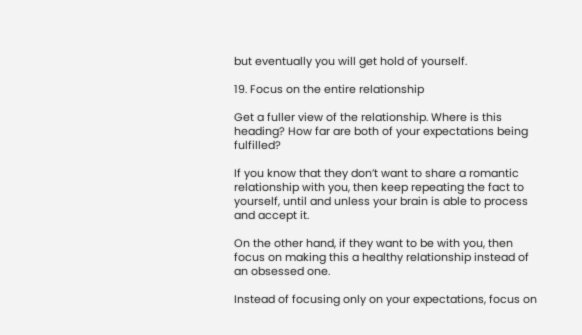but eventually you will get hold of yourself.

19. Focus on the entire relationship

Get a fuller view of the relationship. Where is this heading? How far are both of your expectations being fulfilled?

If you know that they don’t want to share a romantic relationship with you, then keep repeating the fact to yourself, until and unless your brain is able to process and accept it.

On the other hand, if they want to be with you, then focus on making this a healthy relationship instead of an obsessed one.

Instead of focusing only on your expectations, focus on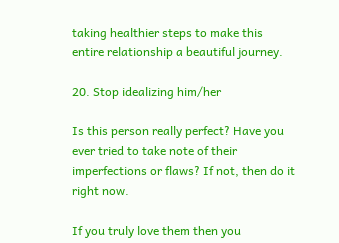taking healthier steps to make this entire relationship a beautiful journey.

20. Stop idealizing him/her

Is this person really perfect? Have you ever tried to take note of their imperfections or flaws? If not, then do it right now.

If you truly love them then you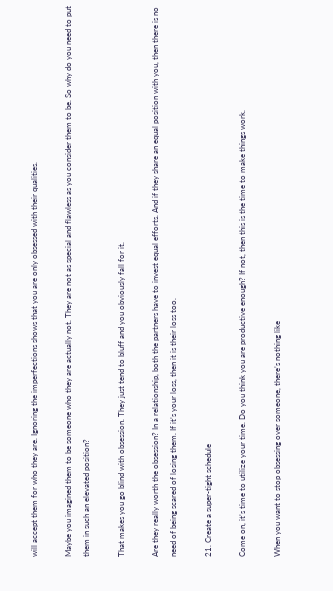will accept them for who they are. Ignoring the imperfections shows that you are only obsessed with their qualities.

Maybe you imagined them to be someone who they are actually not. They are not as special and flawless as you consider them to be. So why do you need to put them in such an elevated position?

That makes you go blind with obsession. They just tend to bluff and you obviously fall for it.

Are they really worth the obsession? In a relationship, both the partners have to invest equal efforts. And if they share an equal position with you, then there is no need of being scared of losing them. If it’s your loss, then it is their loss too.

21. Create a super-tight schedule

Come on, it’s time to utilize your time. Do you think you are productive enough? If not, then this is the time to make things work.

When you want to stop obsessing over someone, there’s nothing like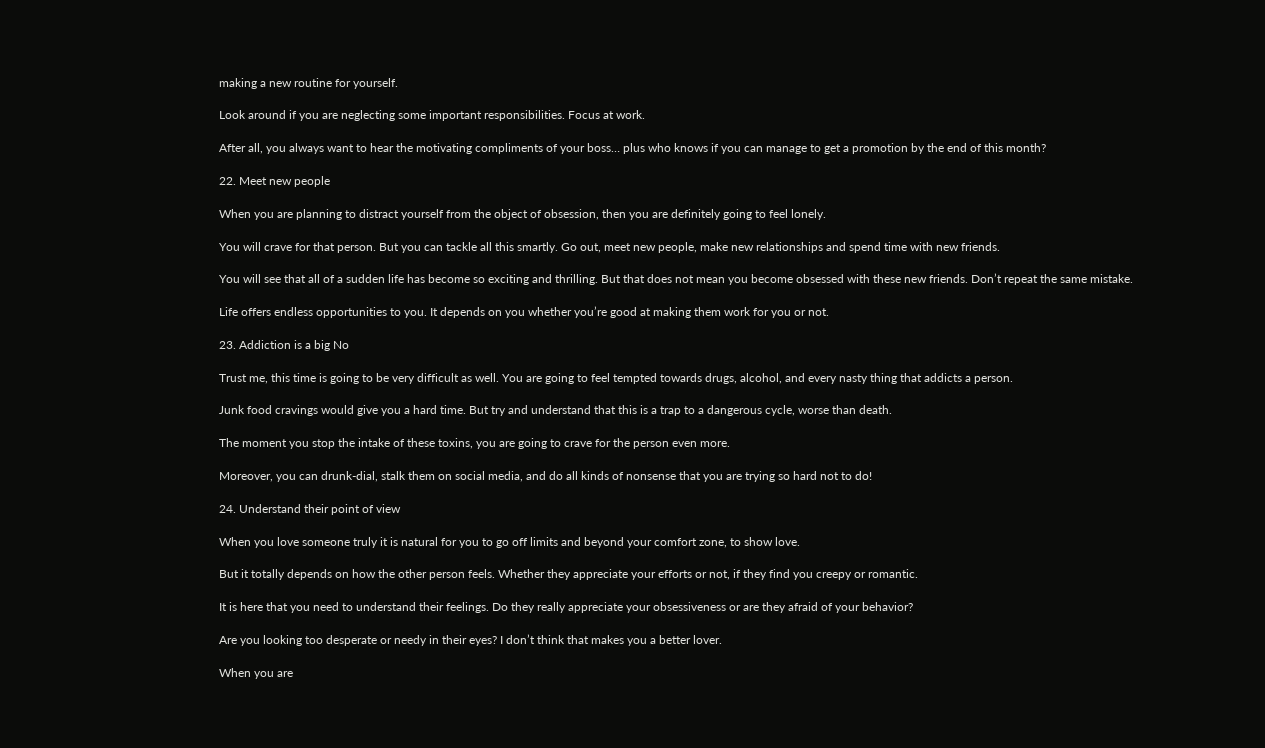making a new routine for yourself.

Look around if you are neglecting some important responsibilities. Focus at work.

After all, you always want to hear the motivating compliments of your boss… plus who knows if you can manage to get a promotion by the end of this month?

22. Meet new people

When you are planning to distract yourself from the object of obsession, then you are definitely going to feel lonely.

You will crave for that person. But you can tackle all this smartly. Go out, meet new people, make new relationships and spend time with new friends.

You will see that all of a sudden life has become so exciting and thrilling. But that does not mean you become obsessed with these new friends. Don’t repeat the same mistake.

Life offers endless opportunities to you. It depends on you whether you’re good at making them work for you or not.

23. Addiction is a big No

Trust me, this time is going to be very difficult as well. You are going to feel tempted towards drugs, alcohol, and every nasty thing that addicts a person.

Junk food cravings would give you a hard time. But try and understand that this is a trap to a dangerous cycle, worse than death.

The moment you stop the intake of these toxins, you are going to crave for the person even more.

Moreover, you can drunk-dial, stalk them on social media, and do all kinds of nonsense that you are trying so hard not to do!

24. Understand their point of view

When you love someone truly it is natural for you to go off limits and beyond your comfort zone, to show love.

But it totally depends on how the other person feels. Whether they appreciate your efforts or not, if they find you creepy or romantic.

It is here that you need to understand their feelings. Do they really appreciate your obsessiveness or are they afraid of your behavior?

Are you looking too desperate or needy in their eyes? I don’t think that makes you a better lover.

When you are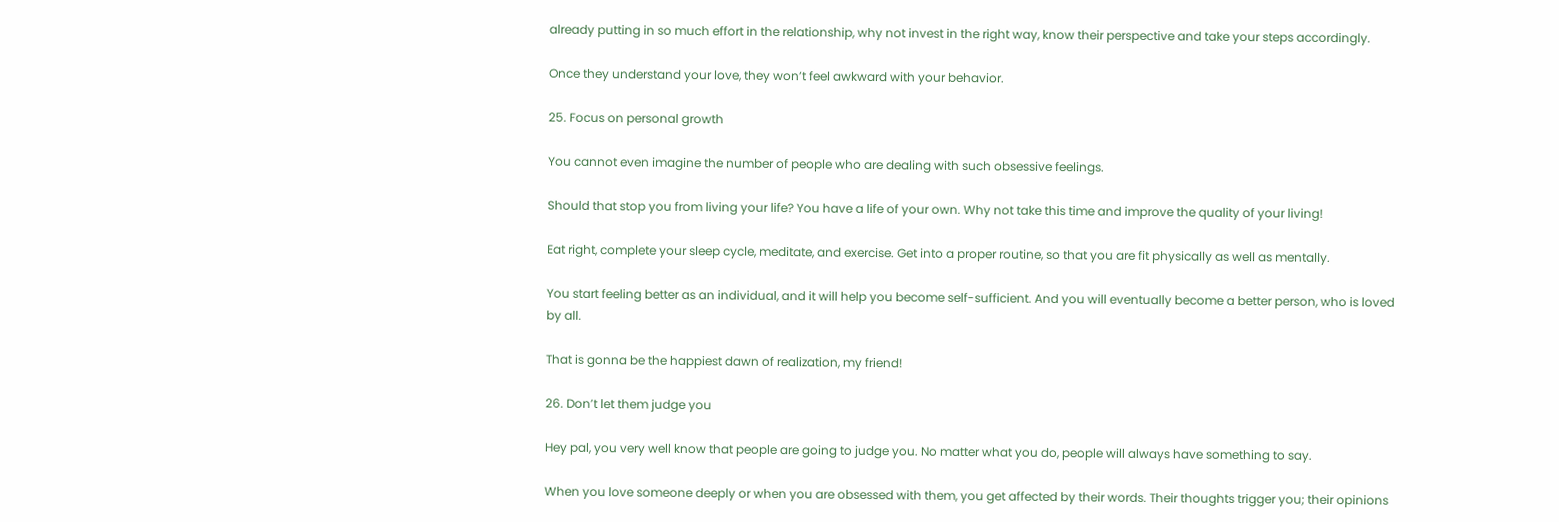already putting in so much effort in the relationship, why not invest in the right way, know their perspective and take your steps accordingly.

Once they understand your love, they won’t feel awkward with your behavior.

25. Focus on personal growth

You cannot even imagine the number of people who are dealing with such obsessive feelings.

Should that stop you from living your life? You have a life of your own. Why not take this time and improve the quality of your living!

Eat right, complete your sleep cycle, meditate, and exercise. Get into a proper routine, so that you are fit physically as well as mentally.

You start feeling better as an individual, and it will help you become self-sufficient. And you will eventually become a better person, who is loved by all.

That is gonna be the happiest dawn of realization, my friend!

26. Don’t let them judge you

Hey pal, you very well know that people are going to judge you. No matter what you do, people will always have something to say.

When you love someone deeply or when you are obsessed with them, you get affected by their words. Their thoughts trigger you; their opinions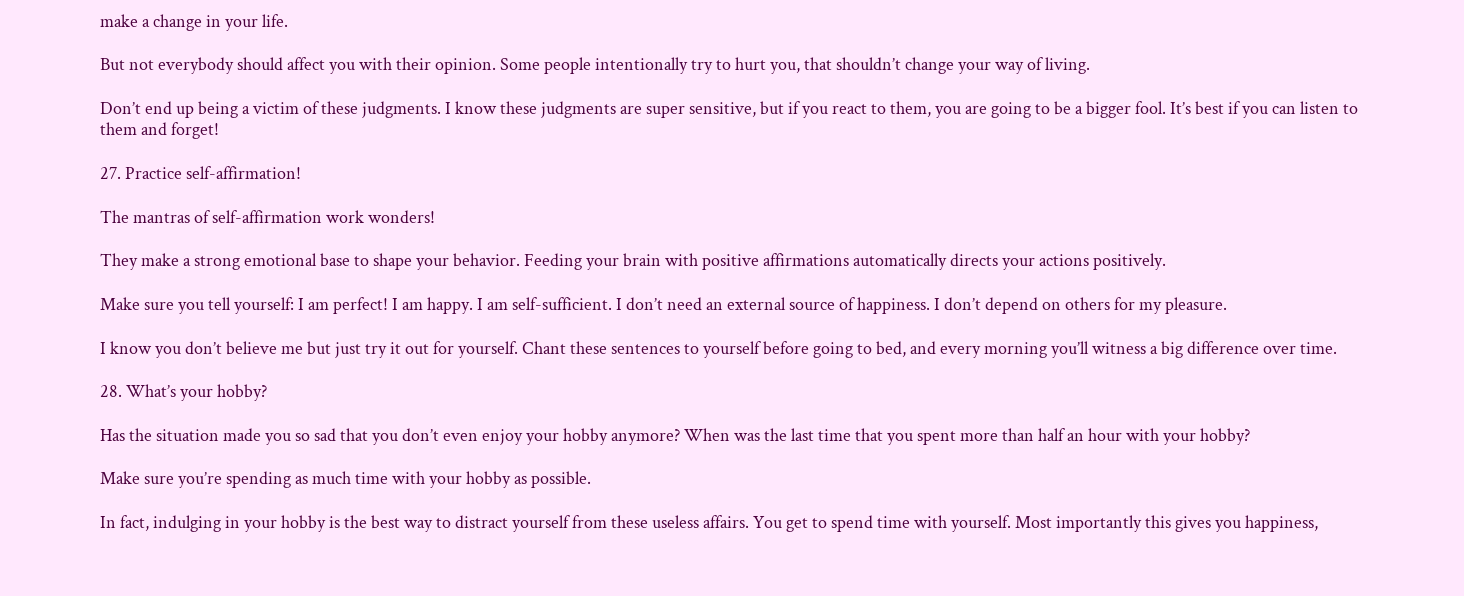make a change in your life.

But not everybody should affect you with their opinion. Some people intentionally try to hurt you, that shouldn’t change your way of living.

Don’t end up being a victim of these judgments. I know these judgments are super sensitive, but if you react to them, you are going to be a bigger fool. It’s best if you can listen to them and forget!

27. Practice self-affirmation!

The mantras of self-affirmation work wonders!

They make a strong emotional base to shape your behavior. Feeding your brain with positive affirmations automatically directs your actions positively.

Make sure you tell yourself: I am perfect! I am happy. I am self-sufficient. I don’t need an external source of happiness. I don’t depend on others for my pleasure.

I know you don’t believe me but just try it out for yourself. Chant these sentences to yourself before going to bed, and every morning you’ll witness a big difference over time.

28. What’s your hobby?

Has the situation made you so sad that you don’t even enjoy your hobby anymore? When was the last time that you spent more than half an hour with your hobby?

Make sure you’re spending as much time with your hobby as possible.

In fact, indulging in your hobby is the best way to distract yourself from these useless affairs. You get to spend time with yourself. Most importantly this gives you happiness,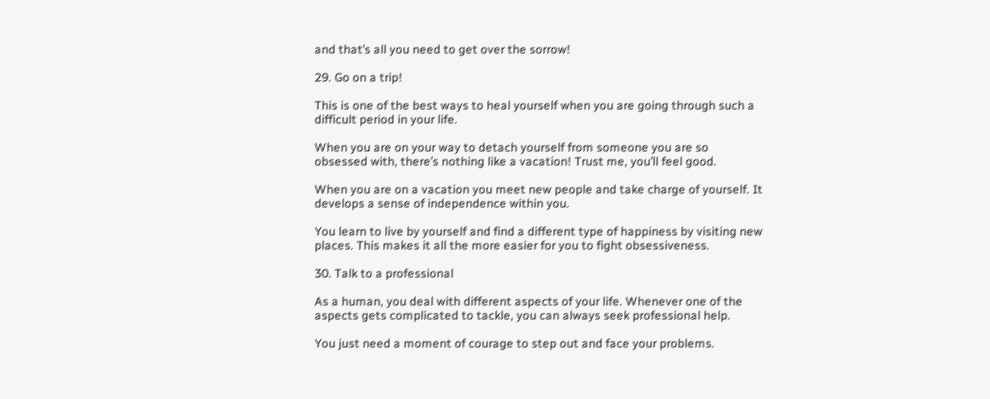and that’s all you need to get over the sorrow!

29. Go on a trip!

This is one of the best ways to heal yourself when you are going through such a difficult period in your life.

When you are on your way to detach yourself from someone you are so obsessed with, there’s nothing like a vacation! Trust me, you’ll feel good.

When you are on a vacation you meet new people and take charge of yourself. It develops a sense of independence within you.

You learn to live by yourself and find a different type of happiness by visiting new places. This makes it all the more easier for you to fight obsessiveness.

30. Talk to a professional

As a human, you deal with different aspects of your life. Whenever one of the aspects gets complicated to tackle, you can always seek professional help.

You just need a moment of courage to step out and face your problems.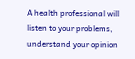A health professional will listen to your problems, understand your opinion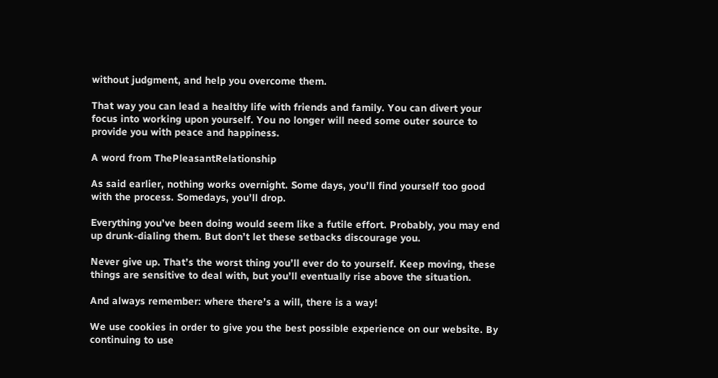without judgment, and help you overcome them.

That way you can lead a healthy life with friends and family. You can divert your focus into working upon yourself. You no longer will need some outer source to provide you with peace and happiness.

A word from ThePleasantRelationship

As said earlier, nothing works overnight. Some days, you’ll find yourself too good with the process. Somedays, you’ll drop.

Everything you’ve been doing would seem like a futile effort. Probably, you may end up drunk-dialing them. But don’t let these setbacks discourage you.

Never give up. That’s the worst thing you’ll ever do to yourself. Keep moving, these things are sensitive to deal with, but you’ll eventually rise above the situation.

And always remember: where there’s a will, there is a way!

We use cookies in order to give you the best possible experience on our website. By continuing to use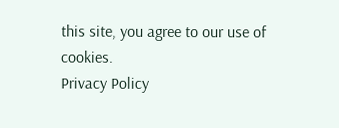this site, you agree to our use of cookies.
Privacy Policy